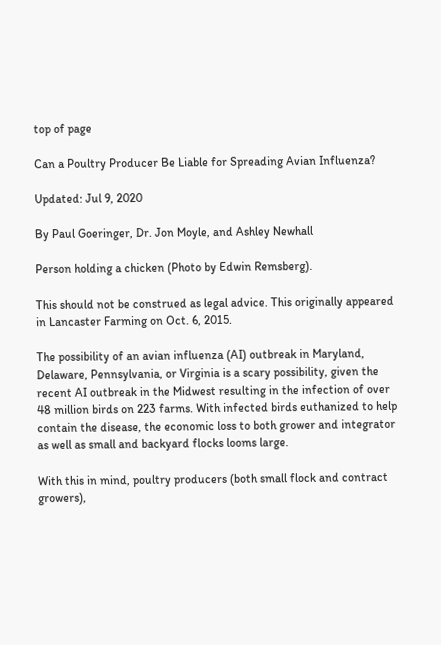top of page

Can a Poultry Producer Be Liable for Spreading Avian Influenza?

Updated: Jul 9, 2020

By Paul Goeringer, Dr. Jon Moyle, and Ashley Newhall

Person holding a chicken (Photo by Edwin Remsberg).

This should not be construed as legal advice. This originally appeared in Lancaster Farming on Oct. 6, 2015.

The possibility of an avian influenza (AI) outbreak in Maryland, Delaware, Pennsylvania, or Virginia is a scary possibility, given the recent AI outbreak in the Midwest resulting in the infection of over 48 million birds on 223 farms. With infected birds euthanized to help contain the disease, the economic loss to both grower and integrator as well as small and backyard flocks looms large.

With this in mind, poultry producers (both small flock and contract growers),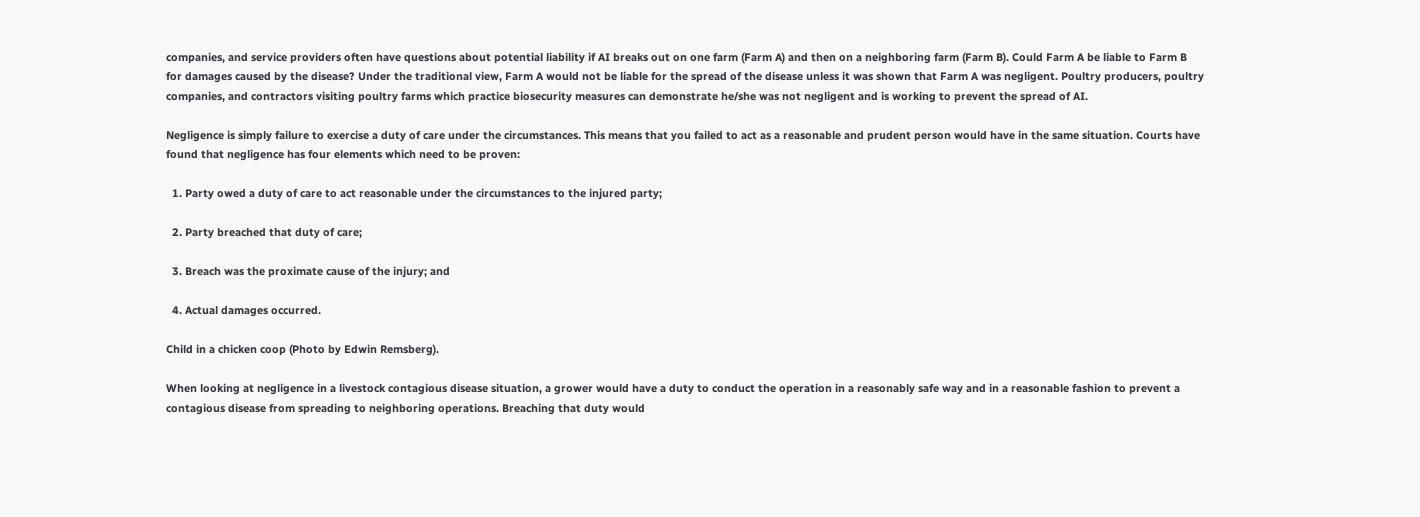companies, and service providers often have questions about potential liability if AI breaks out on one farm (Farm A) and then on a neighboring farm (Farm B). Could Farm A be liable to Farm B for damages caused by the disease? Under the traditional view, Farm A would not be liable for the spread of the disease unless it was shown that Farm A was negligent. Poultry producers, poultry companies, and contractors visiting poultry farms which practice biosecurity measures can demonstrate he/she was not negligent and is working to prevent the spread of AI.

Negligence is simply failure to exercise a duty of care under the circumstances. This means that you failed to act as a reasonable and prudent person would have in the same situation. Courts have found that negligence has four elements which need to be proven:

  1. Party owed a duty of care to act reasonable under the circumstances to the injured party;

  2. Party breached that duty of care;

  3. Breach was the proximate cause of the injury; and

  4. Actual damages occurred.

Child in a chicken coop (Photo by Edwin Remsberg).

When looking at negligence in a livestock contagious disease situation, a grower would have a duty to conduct the operation in a reasonably safe way and in a reasonable fashion to prevent a contagious disease from spreading to neighboring operations. Breaching that duty would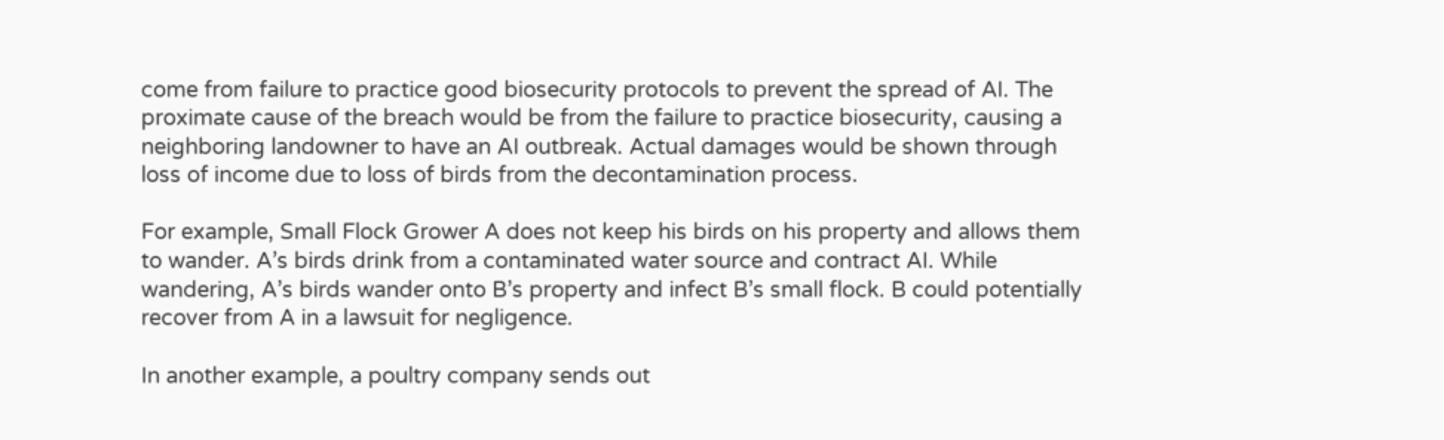come from failure to practice good biosecurity protocols to prevent the spread of AI. The proximate cause of the breach would be from the failure to practice biosecurity, causing a neighboring landowner to have an AI outbreak. Actual damages would be shown through loss of income due to loss of birds from the decontamination process.

For example, Small Flock Grower A does not keep his birds on his property and allows them to wander. A’s birds drink from a contaminated water source and contract AI. While wandering, A’s birds wander onto B’s property and infect B’s small flock. B could potentially recover from A in a lawsuit for negligence.

In another example, a poultry company sends out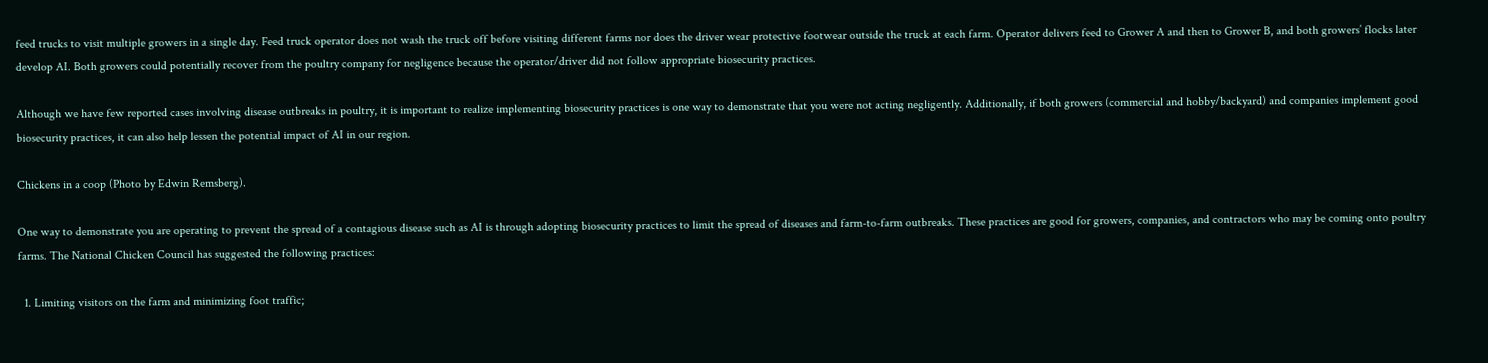feed trucks to visit multiple growers in a single day. Feed truck operator does not wash the truck off before visiting different farms nor does the driver wear protective footwear outside the truck at each farm. Operator delivers feed to Grower A and then to Grower B, and both growers’ flocks later develop AI. Both growers could potentially recover from the poultry company for negligence because the operator/driver did not follow appropriate biosecurity practices.

Although we have few reported cases involving disease outbreaks in poultry, it is important to realize implementing biosecurity practices is one way to demonstrate that you were not acting negligently. Additionally, if both growers (commercial and hobby/backyard) and companies implement good biosecurity practices, it can also help lessen the potential impact of AI in our region.

Chickens in a coop (Photo by Edwin Remsberg).

One way to demonstrate you are operating to prevent the spread of a contagious disease such as AI is through adopting biosecurity practices to limit the spread of diseases and farm-to-farm outbreaks. These practices are good for growers, companies, and contractors who may be coming onto poultry farms. The National Chicken Council has suggested the following practices:

  1. Limiting visitors on the farm and minimizing foot traffic;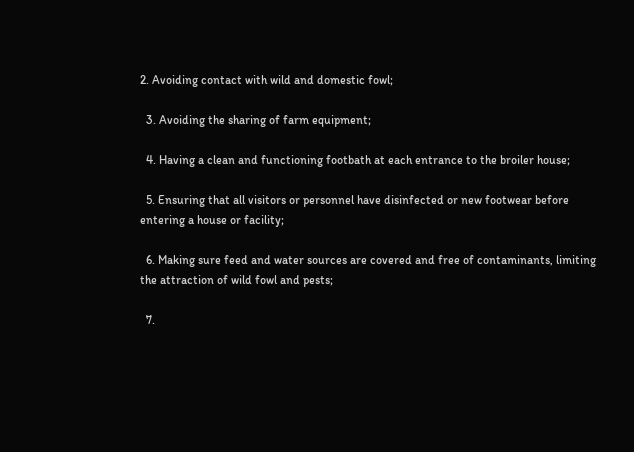2. Avoiding contact with wild and domestic fowl;

  3. Avoiding the sharing of farm equipment;

  4. Having a clean and functioning footbath at each entrance to the broiler house;

  5. Ensuring that all visitors or personnel have disinfected or new footwear before entering a house or facility;

  6. Making sure feed and water sources are covered and free of contaminants, limiting the attraction of wild fowl and pests;

  7.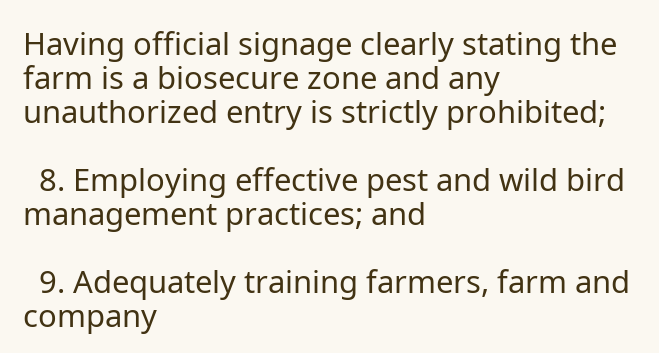Having official signage clearly stating the farm is a biosecure zone and any unauthorized entry is strictly prohibited;

  8. Employing effective pest and wild bird management practices; and

  9. Adequately training farmers, farm and company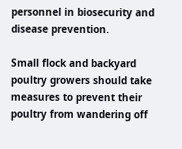personnel in biosecurity and disease prevention.

Small flock and backyard poultry growers should take measures to prevent their poultry from wandering off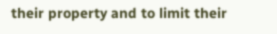their property and to limit their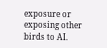exposure or exposing other birds to AI.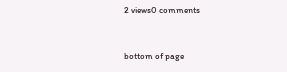2 views0 comments


bottom of page